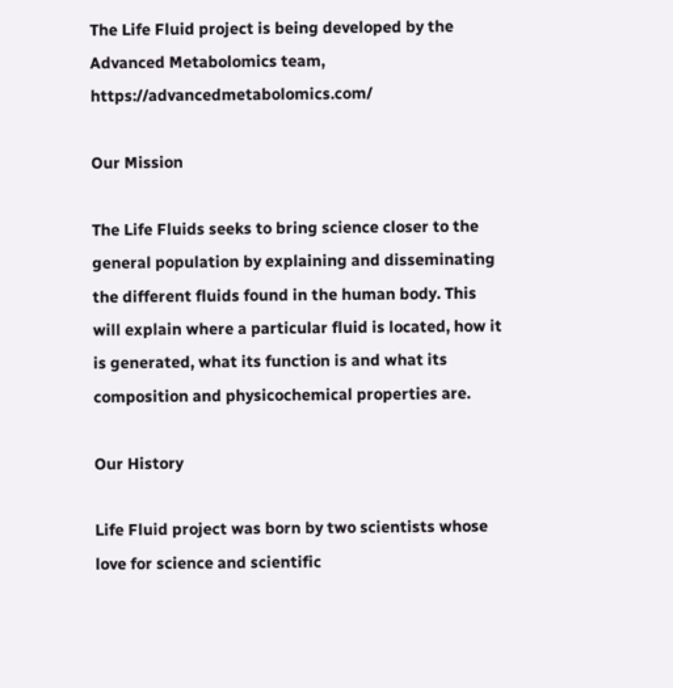The Life Fluid project is being developed by the Advanced Metabolomics team, https://advancedmetabolomics.com/

Our Mission

The Life Fluids seeks to bring science closer to the general population by explaining and disseminating the different fluids found in the human body. This will explain where a particular fluid is located, how it is generated, what its function is and what its composition and physicochemical properties are.

Our History

Life Fluid project was born by two scientists whose love for science and scientific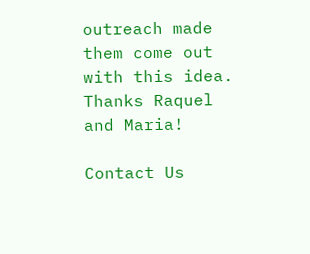outreach made them come out with this idea. Thanks Raquel and Maria!

Contact Us